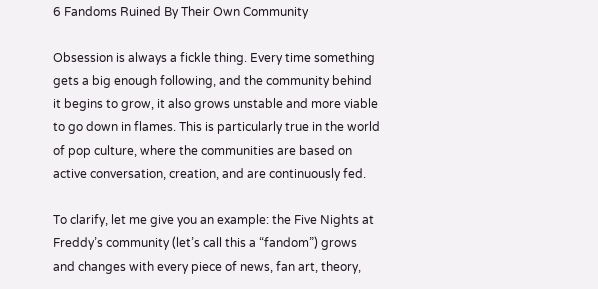6 Fandoms Ruined By Their Own Community

Obsession is always a fickle thing. Every time something gets a big enough following, and the community behind it begins to grow, it also grows unstable and more viable to go down in flames. This is particularly true in the world of pop culture, where the communities are based on active conversation, creation, and are continuously fed.

To clarify, let me give you an example: the Five Nights at Freddy’s community (let’s call this a “fandom”) grows and changes with every piece of news, fan art, theory,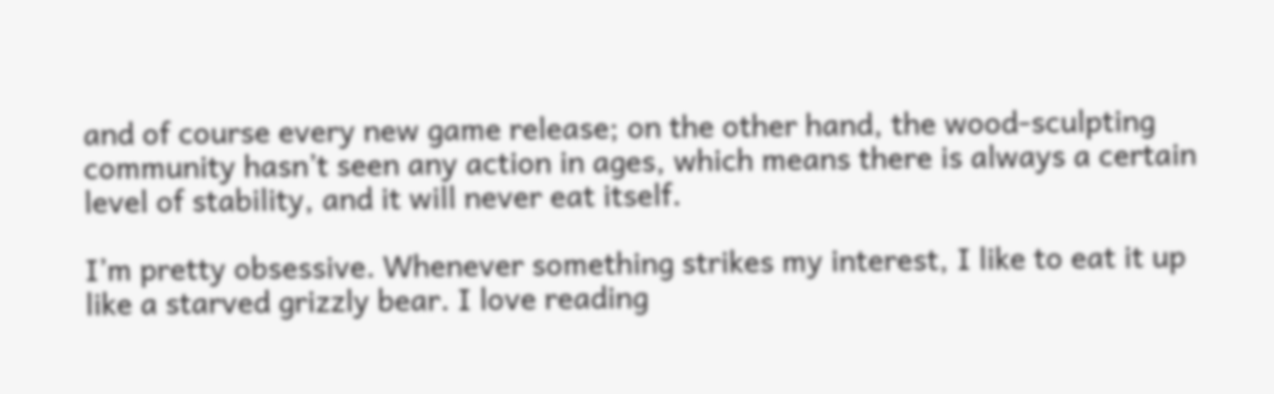and of course every new game release; on the other hand, the wood-sculpting community hasn’t seen any action in ages, which means there is always a certain level of stability, and it will never eat itself.

I’m pretty obsessive. Whenever something strikes my interest, I like to eat it up like a starved grizzly bear. I love reading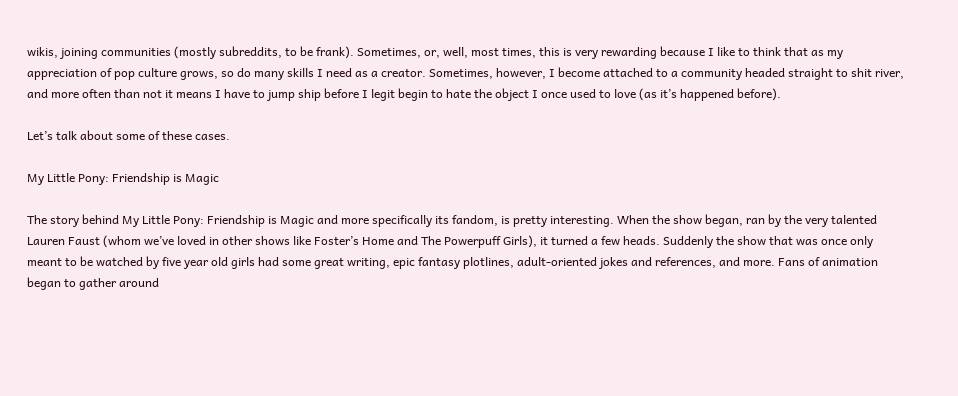wikis, joining communities (mostly subreddits, to be frank). Sometimes, or, well, most times, this is very rewarding because I like to think that as my appreciation of pop culture grows, so do many skills I need as a creator. Sometimes, however, I become attached to a community headed straight to shit river, and more often than not it means I have to jump ship before I legit begin to hate the object I once used to love (as it’s happened before).

Let’s talk about some of these cases.

My Little Pony: Friendship is Magic

The story behind My Little Pony: Friendship is Magic and more specifically its fandom, is pretty interesting. When the show began, ran by the very talented Lauren Faust (whom we’ve loved in other shows like Foster’s Home and The Powerpuff Girls), it turned a few heads. Suddenly the show that was once only meant to be watched by five year old girls had some great writing, epic fantasy plotlines, adult-oriented jokes and references, and more. Fans of animation began to gather around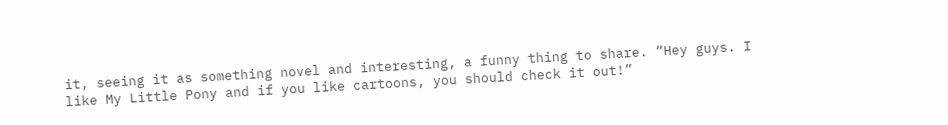it, seeing it as something novel and interesting, a funny thing to share. “Hey guys. I like My Little Pony and if you like cartoons, you should check it out!”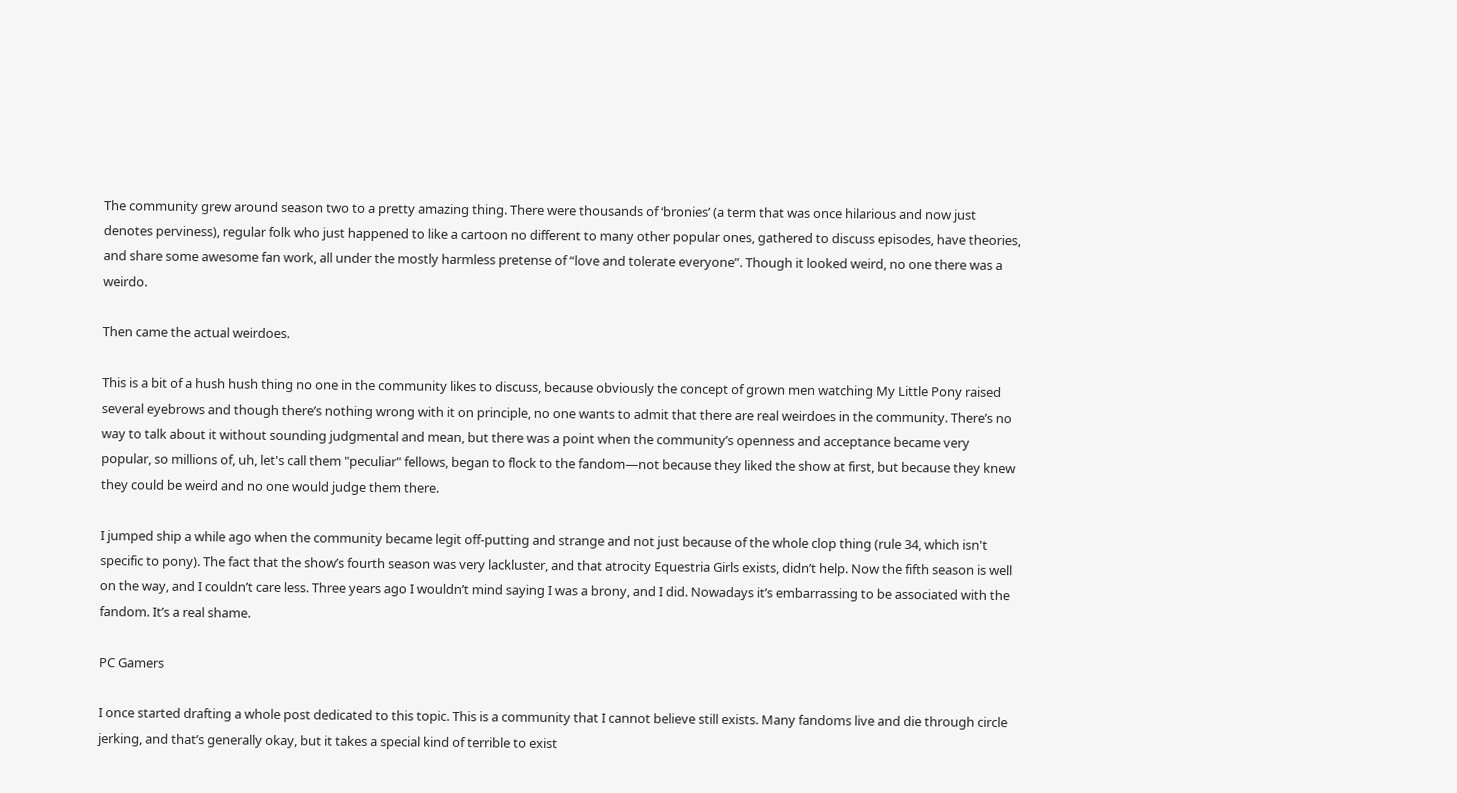The community grew around season two to a pretty amazing thing. There were thousands of ‘bronies’ (a term that was once hilarious and now just denotes perviness), regular folk who just happened to like a cartoon no different to many other popular ones, gathered to discuss episodes, have theories, and share some awesome fan work, all under the mostly harmless pretense of “love and tolerate everyone”. Though it looked weird, no one there was a weirdo.

Then came the actual weirdoes.

This is a bit of a hush hush thing no one in the community likes to discuss, because obviously the concept of grown men watching My Little Pony raised several eyebrows and though there’s nothing wrong with it on principle, no one wants to admit that there are real weirdoes in the community. There’s no way to talk about it without sounding judgmental and mean, but there was a point when the community’s openness and acceptance became very popular, so millions of, uh, let's call them "peculiar" fellows, began to flock to the fandom—not because they liked the show at first, but because they knew they could be weird and no one would judge them there.

I jumped ship a while ago when the community became legit off-putting and strange and not just because of the whole clop thing (rule 34, which isn't specific to pony). The fact that the show’s fourth season was very lackluster, and that atrocity Equestria Girls exists, didn’t help. Now the fifth season is well on the way, and I couldn’t care less. Three years ago I wouldn’t mind saying I was a brony, and I did. Nowadays it’s embarrassing to be associated with the fandom. It’s a real shame.

PC Gamers

I once started drafting a whole post dedicated to this topic. This is a community that I cannot believe still exists. Many fandoms live and die through circle jerking, and that’s generally okay, but it takes a special kind of terrible to exist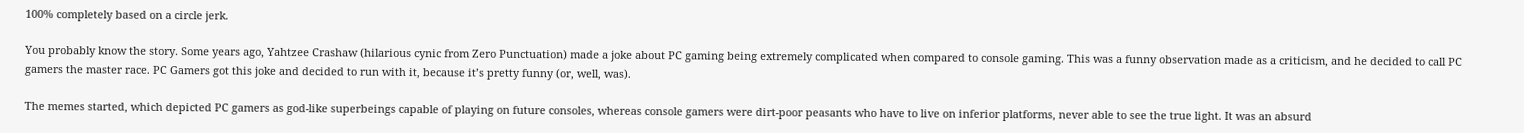100% completely based on a circle jerk.

You probably know the story. Some years ago, Yahtzee Crashaw (hilarious cynic from Zero Punctuation) made a joke about PC gaming being extremely complicated when compared to console gaming. This was a funny observation made as a criticism, and he decided to call PC gamers the master race. PC Gamers got this joke and decided to run with it, because it’s pretty funny (or, well, was).

The memes started, which depicted PC gamers as god-like superbeings capable of playing on future consoles, whereas console gamers were dirt-poor peasants who have to live on inferior platforms, never able to see the true light. It was an absurd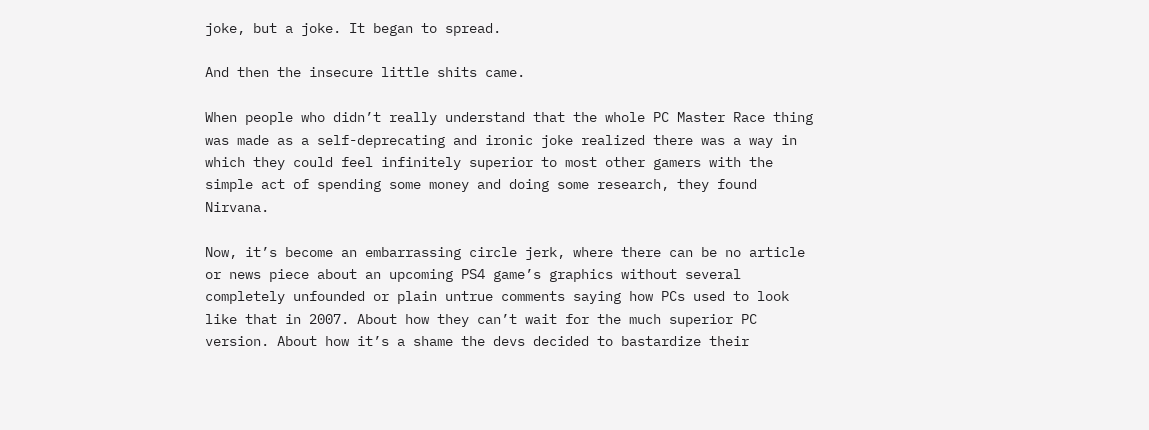joke, but a joke. It began to spread.

And then the insecure little shits came.

When people who didn’t really understand that the whole PC Master Race thing was made as a self-deprecating and ironic joke realized there was a way in which they could feel infinitely superior to most other gamers with the simple act of spending some money and doing some research, they found Nirvana.

Now, it’s become an embarrassing circle jerk, where there can be no article or news piece about an upcoming PS4 game’s graphics without several completely unfounded or plain untrue comments saying how PCs used to look like that in 2007. About how they can’t wait for the much superior PC version. About how it’s a shame the devs decided to bastardize their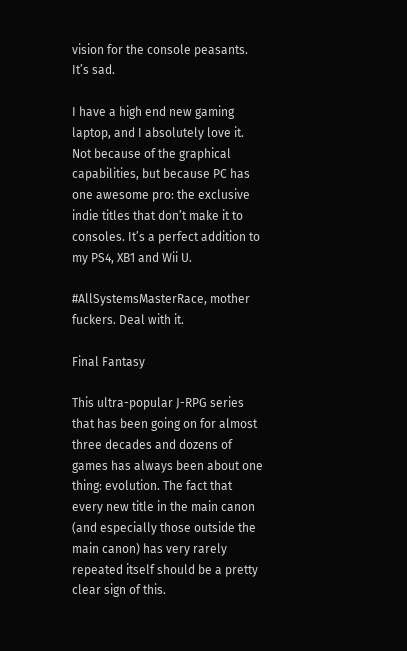vision for the console peasants. It’s sad.

I have a high end new gaming laptop, and I absolutely love it. Not because of the graphical capabilities, but because PC has one awesome pro: the exclusive indie titles that don’t make it to consoles. It’s a perfect addition to my PS4, XB1 and Wii U.

#AllSystemsMasterRace, mother fuckers. Deal with it.

Final Fantasy

This ultra-popular J-RPG series that has been going on for almost three decades and dozens of games has always been about one thing: evolution. The fact that every new title in the main canon (and especially those outside the main canon) has very rarely repeated itself should be a pretty clear sign of this.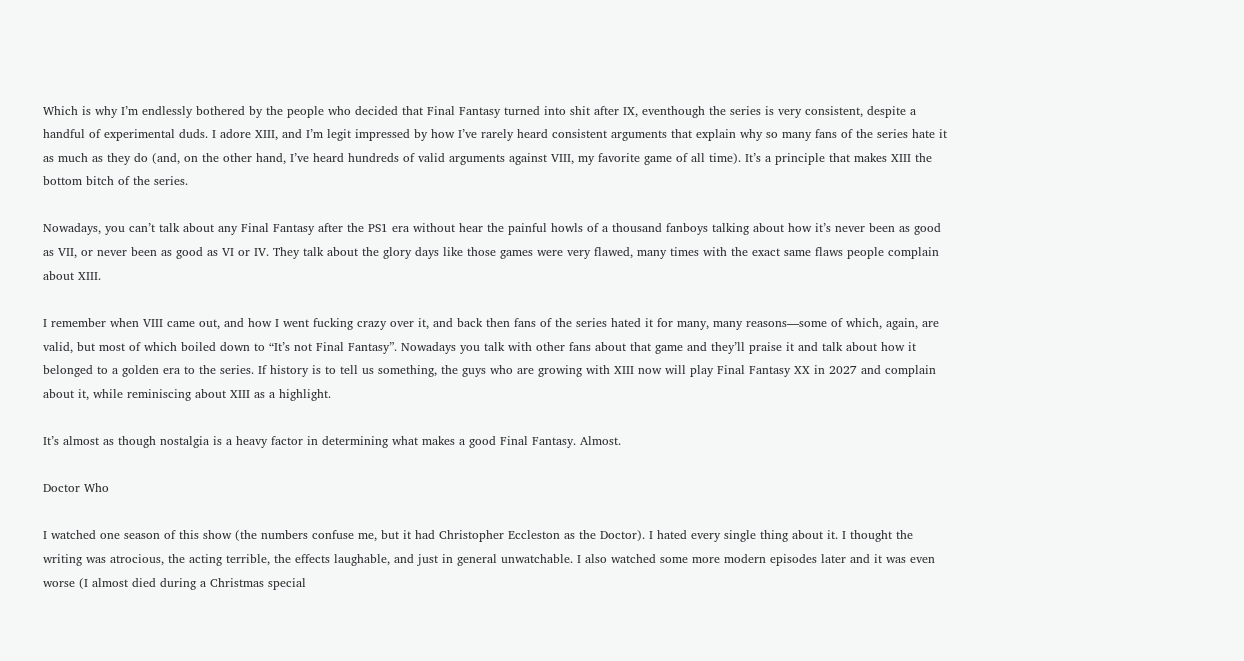Which is why I’m endlessly bothered by the people who decided that Final Fantasy turned into shit after IX, eventhough the series is very consistent, despite a handful of experimental duds. I adore XIII, and I’m legit impressed by how I’ve rarely heard consistent arguments that explain why so many fans of the series hate it as much as they do (and, on the other hand, I’ve heard hundreds of valid arguments against VIII, my favorite game of all time). It’s a principle that makes XIII the bottom bitch of the series.

Nowadays, you can’t talk about any Final Fantasy after the PS1 era without hear the painful howls of a thousand fanboys talking about how it’s never been as good as VII, or never been as good as VI or IV. They talk about the glory days like those games were very flawed, many times with the exact same flaws people complain about XIII.

I remember when VIII came out, and how I went fucking crazy over it, and back then fans of the series hated it for many, many reasons—some of which, again, are valid, but most of which boiled down to “It’s not Final Fantasy”. Nowadays you talk with other fans about that game and they’ll praise it and talk about how it belonged to a golden era to the series. If history is to tell us something, the guys who are growing with XIII now will play Final Fantasy XX in 2027 and complain about it, while reminiscing about XIII as a highlight.

It’s almost as though nostalgia is a heavy factor in determining what makes a good Final Fantasy. Almost.

Doctor Who

I watched one season of this show (the numbers confuse me, but it had Christopher Eccleston as the Doctor). I hated every single thing about it. I thought the writing was atrocious, the acting terrible, the effects laughable, and just in general unwatchable. I also watched some more modern episodes later and it was even worse (I almost died during a Christmas special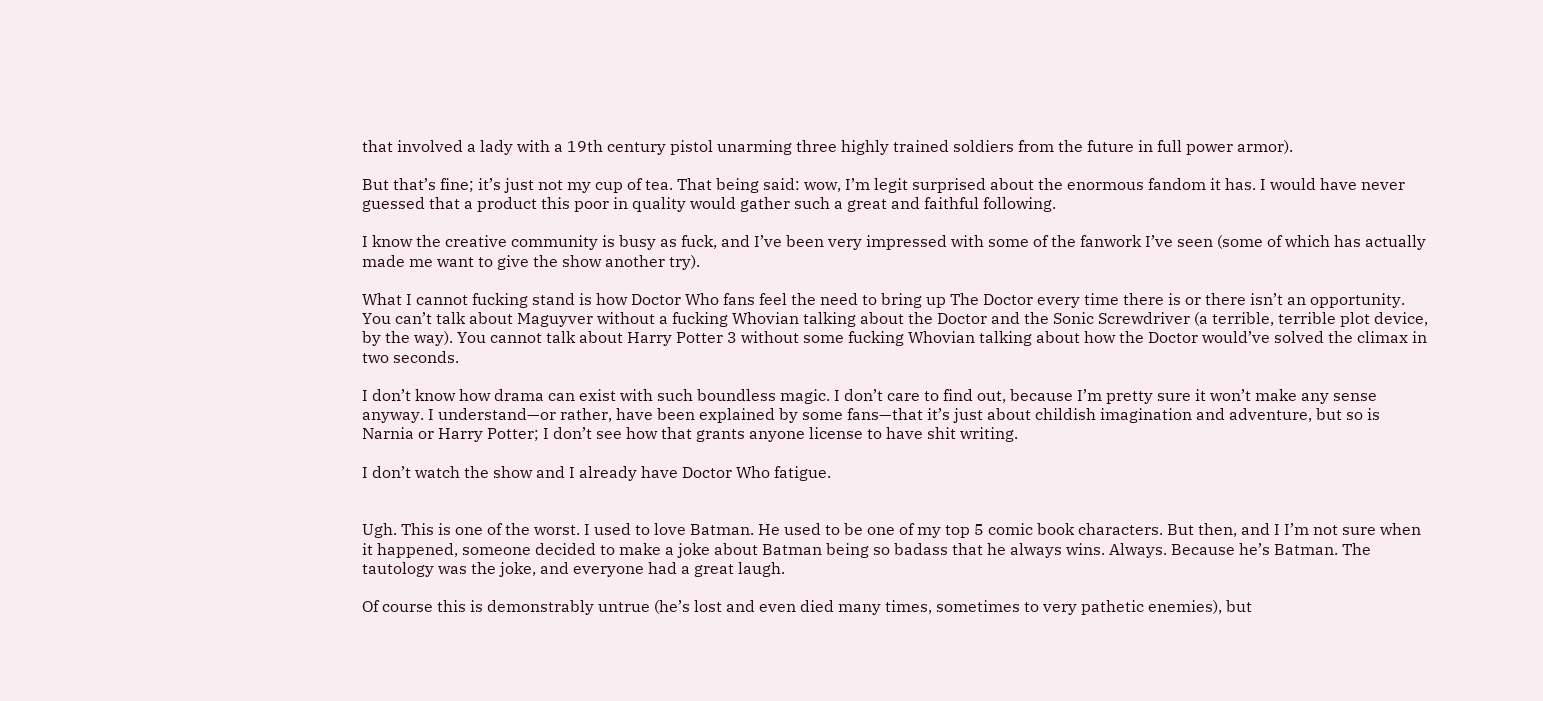that involved a lady with a 19th century pistol unarming three highly trained soldiers from the future in full power armor).

But that’s fine; it’s just not my cup of tea. That being said: wow, I’m legit surprised about the enormous fandom it has. I would have never guessed that a product this poor in quality would gather such a great and faithful following.

I know the creative community is busy as fuck, and I’ve been very impressed with some of the fanwork I’ve seen (some of which has actually made me want to give the show another try).

What I cannot fucking stand is how Doctor Who fans feel the need to bring up The Doctor every time there is or there isn’t an opportunity. You can’t talk about Maguyver without a fucking Whovian talking about the Doctor and the Sonic Screwdriver (a terrible, terrible plot device, by the way). You cannot talk about Harry Potter 3 without some fucking Whovian talking about how the Doctor would’ve solved the climax in two seconds.

I don’t know how drama can exist with such boundless magic. I don’t care to find out, because I’m pretty sure it won’t make any sense anyway. I understand—or rather, have been explained by some fans—that it’s just about childish imagination and adventure, but so is Narnia or Harry Potter; I don’t see how that grants anyone license to have shit writing.

I don’t watch the show and I already have Doctor Who fatigue.


Ugh. This is one of the worst. I used to love Batman. He used to be one of my top 5 comic book characters. But then, and I I’m not sure when it happened, someone decided to make a joke about Batman being so badass that he always wins. Always. Because he’s Batman. The tautology was the joke, and everyone had a great laugh.

Of course this is demonstrably untrue (he’s lost and even died many times, sometimes to very pathetic enemies), but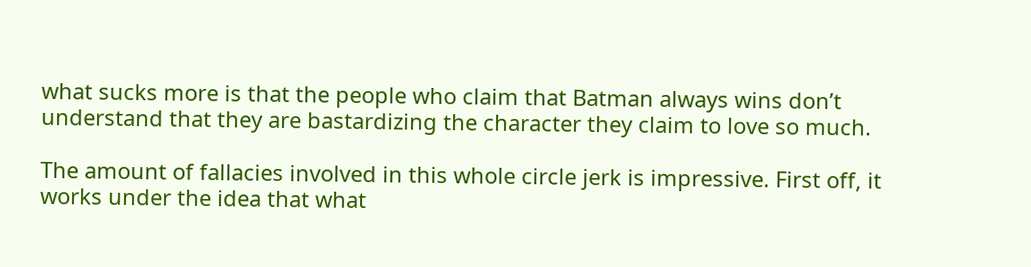what sucks more is that the people who claim that Batman always wins don’t understand that they are bastardizing the character they claim to love so much.

The amount of fallacies involved in this whole circle jerk is impressive. First off, it works under the idea that what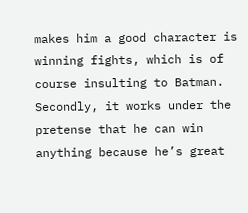makes him a good character is winning fights, which is of course insulting to Batman. Secondly, it works under the pretense that he can win anything because he’s great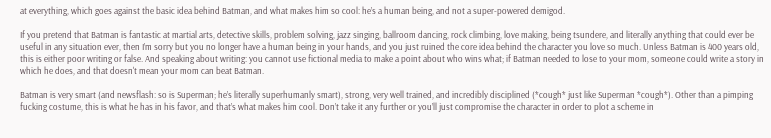at everything, which goes against the basic idea behind Batman, and what makes him so cool: he’s a human being, and not a super-powered demigod.

If you pretend that Batman is fantastic at martial arts, detective skills, problem solving, jazz singing, ballroom dancing, rock climbing, love making, being tsundere, and literally anything that could ever be useful in any situation ever, then I’m sorry but you no longer have a human being in your hands, and you just ruined the core idea behind the character you love so much. Unless Batman is 400 years old, this is either poor writing or false. And speaking about writing: you cannot use fictional media to make a point about who wins what; if Batman needed to lose to your mom, someone could write a story in which he does, and that doesn't mean your mom can beat Batman.

Batman is very smart (and newsflash: so is Superman; he’s literally superhumanly smart), strong, very well trained, and incredibly disciplined (*cough* just like Superman *cough*). Other than a pimping fucking costume, this is what he has in his favor, and that’s what makes him cool. Don’t take it any further or you’ll just compromise the character in order to plot a scheme in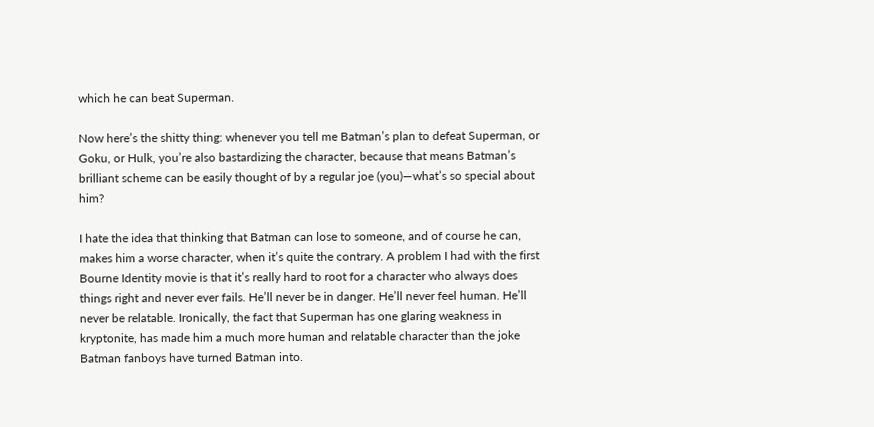which he can beat Superman.

Now here’s the shitty thing: whenever you tell me Batman’s plan to defeat Superman, or Goku, or Hulk, you’re also bastardizing the character, because that means Batman’s brilliant scheme can be easily thought of by a regular joe (you)—what’s so special about him?

I hate the idea that thinking that Batman can lose to someone, and of course he can, makes him a worse character, when it’s quite the contrary. A problem I had with the first Bourne Identity movie is that it’s really hard to root for a character who always does things right and never ever fails. He’ll never be in danger. He’ll never feel human. He’ll never be relatable. Ironically, the fact that Superman has one glaring weakness in kryptonite, has made him a much more human and relatable character than the joke Batman fanboys have turned Batman into.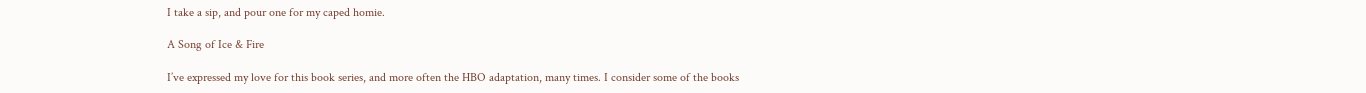I take a sip, and pour one for my caped homie.

A Song of Ice & Fire

I’ve expressed my love for this book series, and more often the HBO adaptation, many times. I consider some of the books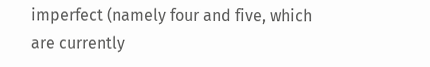imperfect (namely four and five, which are currently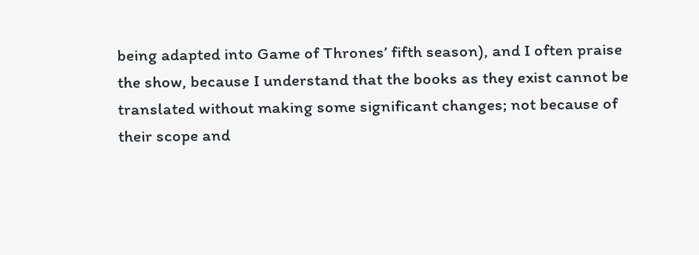being adapted into Game of Thrones’ fifth season), and I often praise the show, because I understand that the books as they exist cannot be translated without making some significant changes; not because of their scope and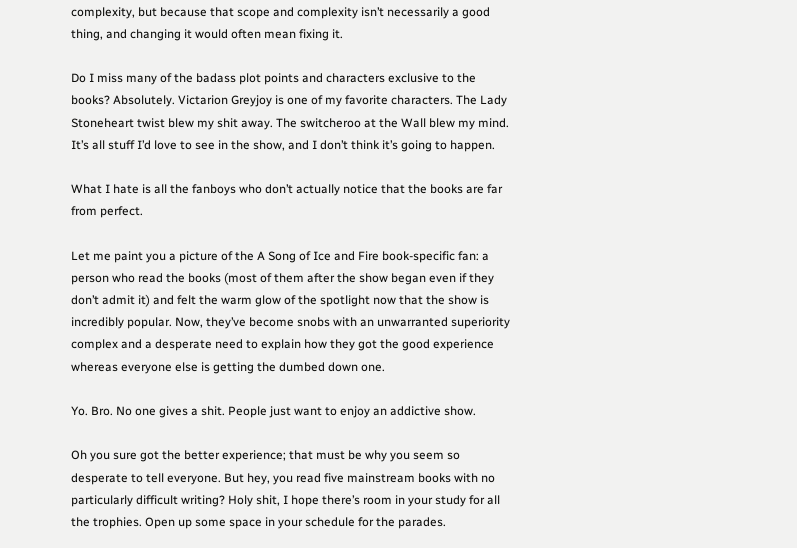complexity, but because that scope and complexity isn’t necessarily a good thing, and changing it would often mean fixing it.

Do I miss many of the badass plot points and characters exclusive to the books? Absolutely. Victarion Greyjoy is one of my favorite characters. The Lady Stoneheart twist blew my shit away. The switcheroo at the Wall blew my mind. It’s all stuff I’d love to see in the show, and I don’t think it’s going to happen.

What I hate is all the fanboys who don’t actually notice that the books are far from perfect.

Let me paint you a picture of the A Song of Ice and Fire book-specific fan: a person who read the books (most of them after the show began even if they don’t admit it) and felt the warm glow of the spotlight now that the show is incredibly popular. Now, they’ve become snobs with an unwarranted superiority complex and a desperate need to explain how they got the good experience whereas everyone else is getting the dumbed down one.

Yo. Bro. No one gives a shit. People just want to enjoy an addictive show.

Oh you sure got the better experience; that must be why you seem so desperate to tell everyone. But hey, you read five mainstream books with no particularly difficult writing? Holy shit, I hope there’s room in your study for all the trophies. Open up some space in your schedule for the parades.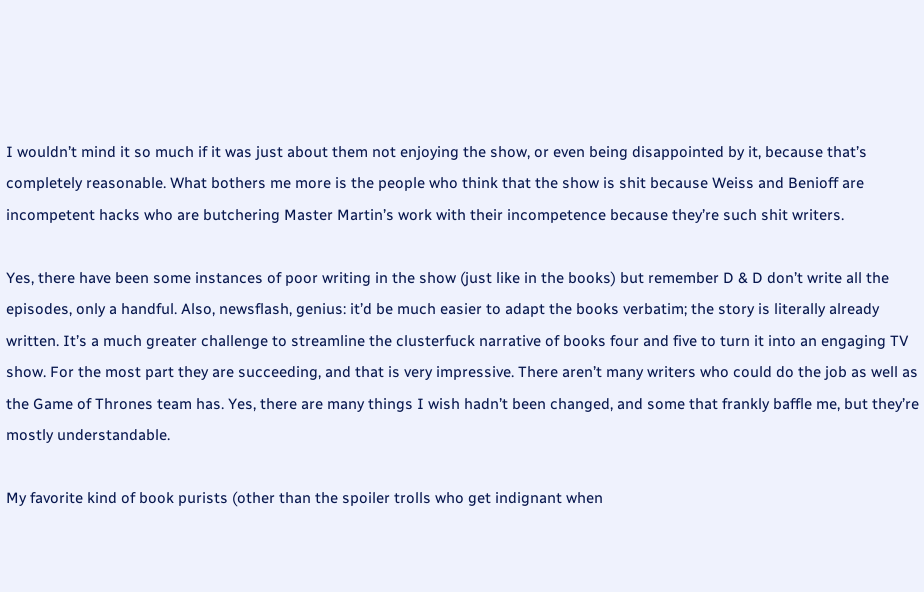I wouldn’t mind it so much if it was just about them not enjoying the show, or even being disappointed by it, because that’s completely reasonable. What bothers me more is the people who think that the show is shit because Weiss and Benioff are incompetent hacks who are butchering Master Martin’s work with their incompetence because they’re such shit writers.

Yes, there have been some instances of poor writing in the show (just like in the books) but remember D & D don’t write all the episodes, only a handful. Also, newsflash, genius: it’d be much easier to adapt the books verbatim; the story is literally already written. It’s a much greater challenge to streamline the clusterfuck narrative of books four and five to turn it into an engaging TV show. For the most part they are succeeding, and that is very impressive. There aren’t many writers who could do the job as well as the Game of Thrones team has. Yes, there are many things I wish hadn’t been changed, and some that frankly baffle me, but they’re mostly understandable.

My favorite kind of book purists (other than the spoiler trolls who get indignant when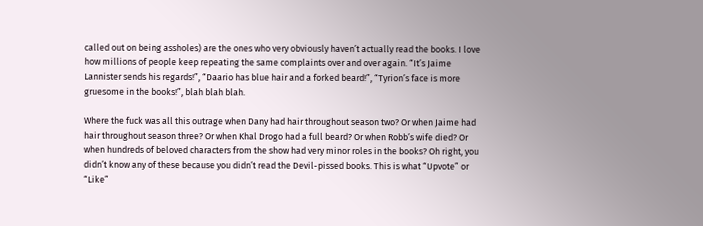called out on being assholes) are the ones who very obviously haven’t actually read the books. I love how millions of people keep repeating the same complaints over and over again. “It’s Jaime Lannister sends his regards!”, “Daario has blue hair and a forked beard!”, “Tyrion’s face is more gruesome in the books!”, blah blah blah.

Where the fuck was all this outrage when Dany had hair throughout season two? Or when Jaime had hair throughout season three? Or when Khal Drogo had a full beard? Or when Robb’s wife died? Or when hundreds of beloved characters from the show had very minor roles in the books? Oh right, you didn’t know any of these because you didn’t read the Devil-pissed books. This is what “Upvote” or “Like”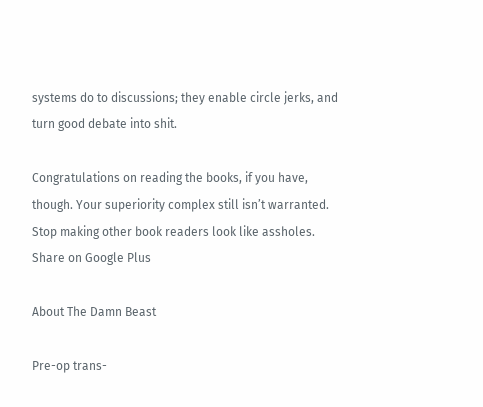systems do to discussions; they enable circle jerks, and turn good debate into shit.

Congratulations on reading the books, if you have, though. Your superiority complex still isn’t warranted. Stop making other book readers look like assholes.
Share on Google Plus

About The Damn Beast

Pre-op trans-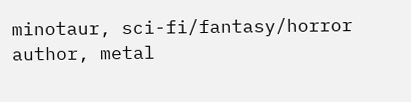minotaur, sci-fi/fantasy/horror author, metal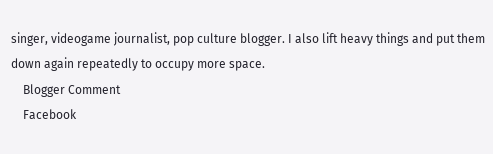singer, videogame journalist, pop culture blogger. I also lift heavy things and put them down again repeatedly to occupy more space.
    Blogger Comment
    Facebook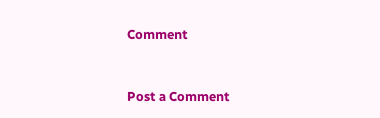Comment


Post a Comment